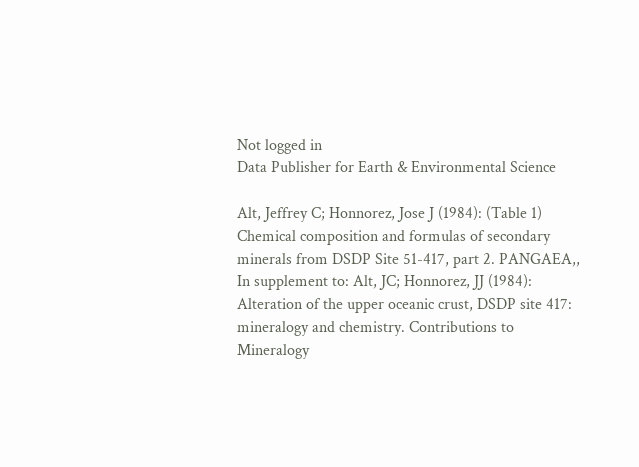Not logged in
Data Publisher for Earth & Environmental Science

Alt, Jeffrey C; Honnorez, Jose J (1984): (Table 1) Chemical composition and formulas of secondary minerals from DSDP Site 51-417, part 2. PANGAEA,, In supplement to: Alt, JC; Honnorez, JJ (1984): Alteration of the upper oceanic crust, DSDP site 417: mineralogy and chemistry. Contributions to Mineralogy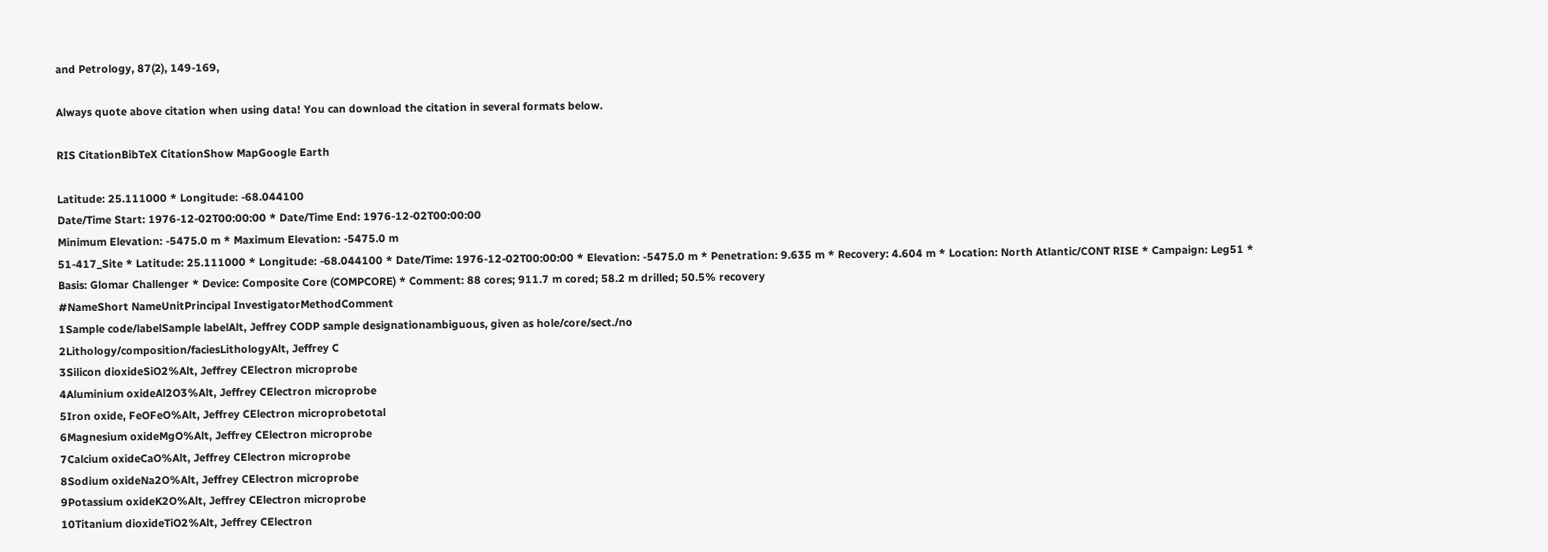and Petrology, 87(2), 149-169,

Always quote above citation when using data! You can download the citation in several formats below.

RIS CitationBibTeX CitationShow MapGoogle Earth

Latitude: 25.111000 * Longitude: -68.044100
Date/Time Start: 1976-12-02T00:00:00 * Date/Time End: 1976-12-02T00:00:00
Minimum Elevation: -5475.0 m * Maximum Elevation: -5475.0 m
51-417_Site * Latitude: 25.111000 * Longitude: -68.044100 * Date/Time: 1976-12-02T00:00:00 * Elevation: -5475.0 m * Penetration: 9.635 m * Recovery: 4.604 m * Location: North Atlantic/CONT RISE * Campaign: Leg51 * Basis: Glomar Challenger * Device: Composite Core (COMPCORE) * Comment: 88 cores; 911.7 m cored; 58.2 m drilled; 50.5% recovery
#NameShort NameUnitPrincipal InvestigatorMethodComment
1Sample code/labelSample labelAlt, Jeffrey CODP sample designationambiguous, given as hole/core/sect./no
2Lithology/composition/faciesLithologyAlt, Jeffrey C
3Silicon dioxideSiO2%Alt, Jeffrey CElectron microprobe
4Aluminium oxideAl2O3%Alt, Jeffrey CElectron microprobe
5Iron oxide, FeOFeO%Alt, Jeffrey CElectron microprobetotal
6Magnesium oxideMgO%Alt, Jeffrey CElectron microprobe
7Calcium oxideCaO%Alt, Jeffrey CElectron microprobe
8Sodium oxideNa2O%Alt, Jeffrey CElectron microprobe
9Potassium oxideK2O%Alt, Jeffrey CElectron microprobe
10Titanium dioxideTiO2%Alt, Jeffrey CElectron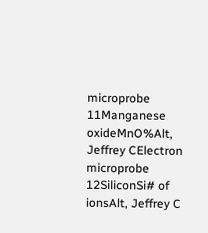microprobe
11Manganese oxideMnO%Alt, Jeffrey CElectron microprobe
12SiliconSi# of ionsAlt, Jeffrey C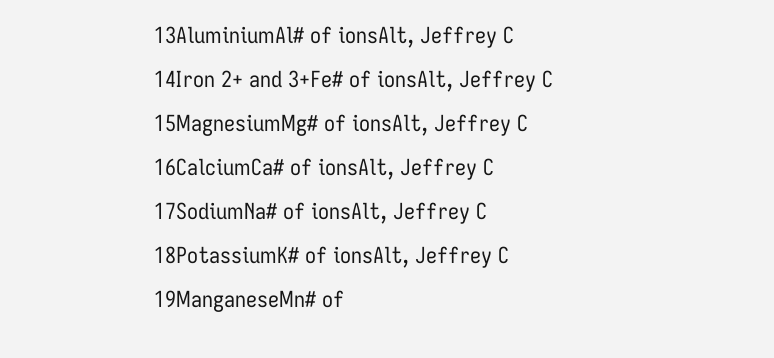13AluminiumAl# of ionsAlt, Jeffrey C
14Iron 2+ and 3+Fe# of ionsAlt, Jeffrey C
15MagnesiumMg# of ionsAlt, Jeffrey C
16CalciumCa# of ionsAlt, Jeffrey C
17SodiumNa# of ionsAlt, Jeffrey C
18PotassiumK# of ionsAlt, Jeffrey C
19ManganeseMn# of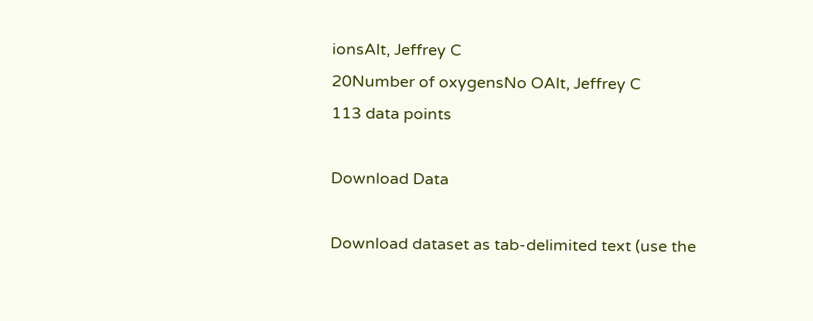ionsAlt, Jeffrey C
20Number of oxygensNo OAlt, Jeffrey C
113 data points

Download Data

Download dataset as tab-delimited text (use the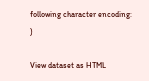following character encoding: )

View dataset as HTML